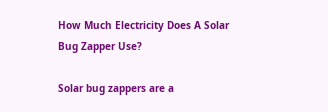How Much Electricity Does A Solar Bug Zapper Use?

Solar bug zappers are a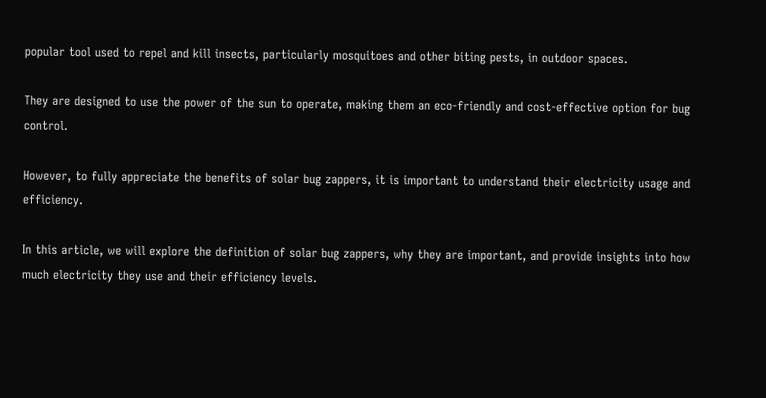popular tool used to repel and kill insects, particularly mosquitoes and other biting pests, in outdoor spaces.

They are designed to use the power of the sun to operate, making them an eco-friendly and cost-effective option for bug control.

However, to fully appreciate the benefits of solar bug zappers, it is important to understand their electricity usage and efficiency.

In this article, we will explore the definition of solar bug zappers, why they are important, and provide insights into how much electricity they use and their efficiency levels.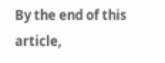By the end of this article,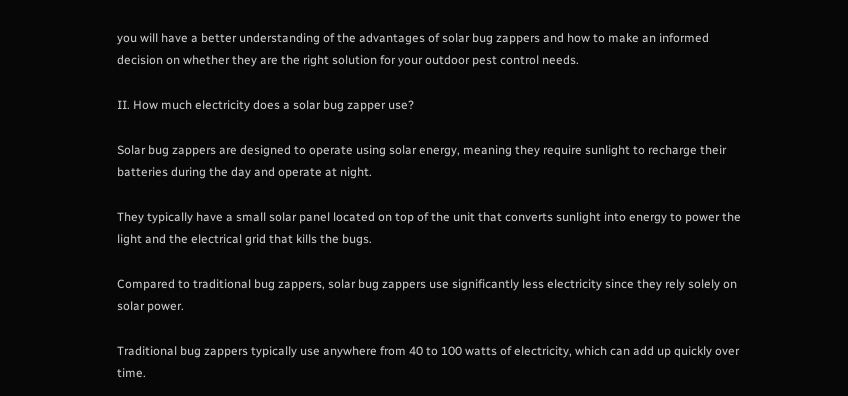you will have a better understanding of the advantages of solar bug zappers and how to make an informed decision on whether they are the right solution for your outdoor pest control needs.

II. How much electricity does a solar bug zapper use?

Solar bug zappers are designed to operate using solar energy, meaning they require sunlight to recharge their batteries during the day and operate at night.

They typically have a small solar panel located on top of the unit that converts sunlight into energy to power the light and the electrical grid that kills the bugs.

Compared to traditional bug zappers, solar bug zappers use significantly less electricity since they rely solely on solar power.

Traditional bug zappers typically use anywhere from 40 to 100 watts of electricity, which can add up quickly over time.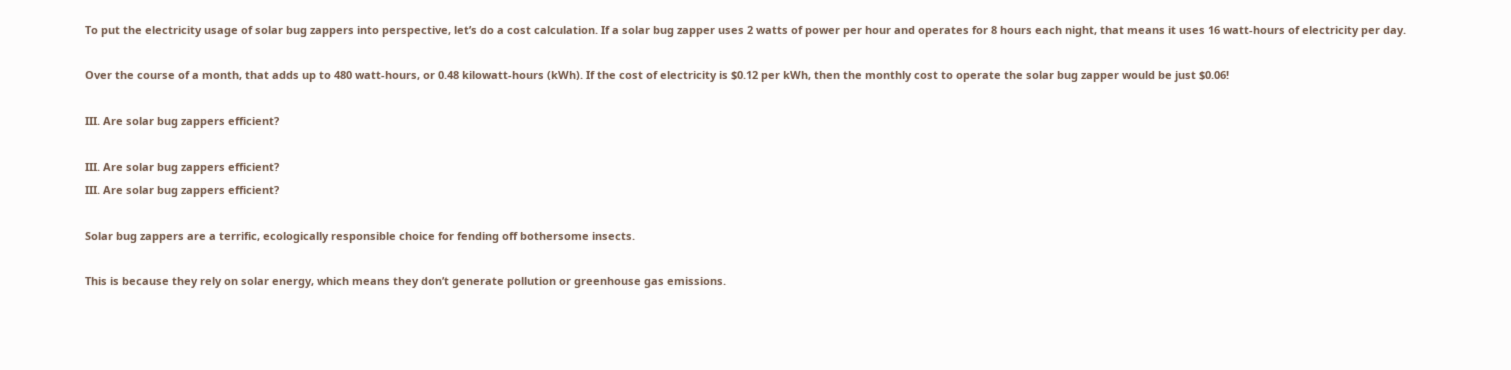To put the electricity usage of solar bug zappers into perspective, let’s do a cost calculation. If a solar bug zapper uses 2 watts of power per hour and operates for 8 hours each night, that means it uses 16 watt-hours of electricity per day.

Over the course of a month, that adds up to 480 watt-hours, or 0.48 kilowatt-hours (kWh). If the cost of electricity is $0.12 per kWh, then the monthly cost to operate the solar bug zapper would be just $0.06!

III. Are solar bug zappers efficient?

III. Are solar bug zappers efficient?
III. Are solar bug zappers efficient?

Solar bug zappers are a terrific, ecologically responsible choice for fending off bothersome insects.

This is because they rely on solar energy, which means they don’t generate pollution or greenhouse gas emissions.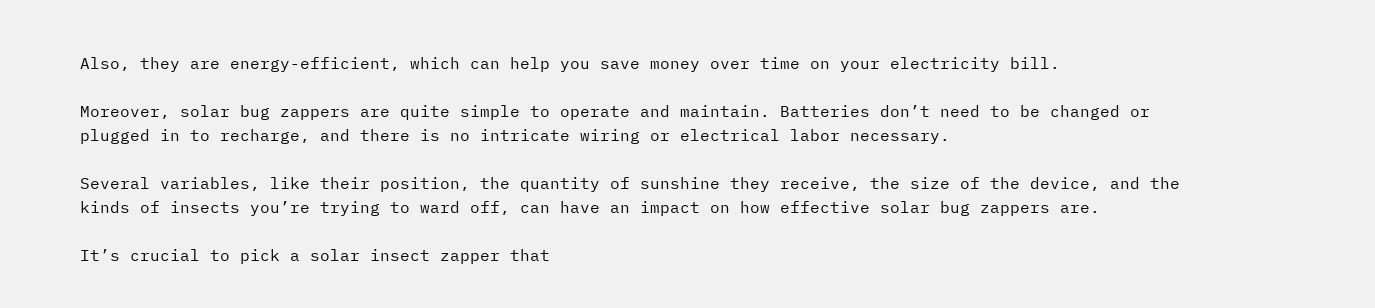Also, they are energy-efficient, which can help you save money over time on your electricity bill.

Moreover, solar bug zappers are quite simple to operate and maintain. Batteries don’t need to be changed or plugged in to recharge, and there is no intricate wiring or electrical labor necessary.

Several variables, like their position, the quantity of sunshine they receive, the size of the device, and the kinds of insects you’re trying to ward off, can have an impact on how effective solar bug zappers are.

It’s crucial to pick a solar insect zapper that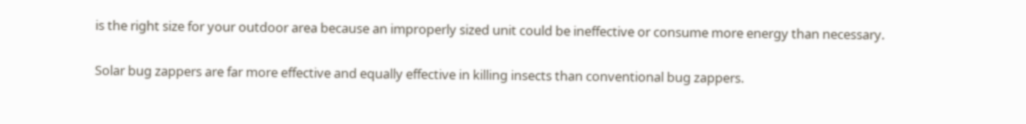is the right size for your outdoor area because an improperly sized unit could be ineffective or consume more energy than necessary.

Solar bug zappers are far more effective and equally effective in killing insects than conventional bug zappers.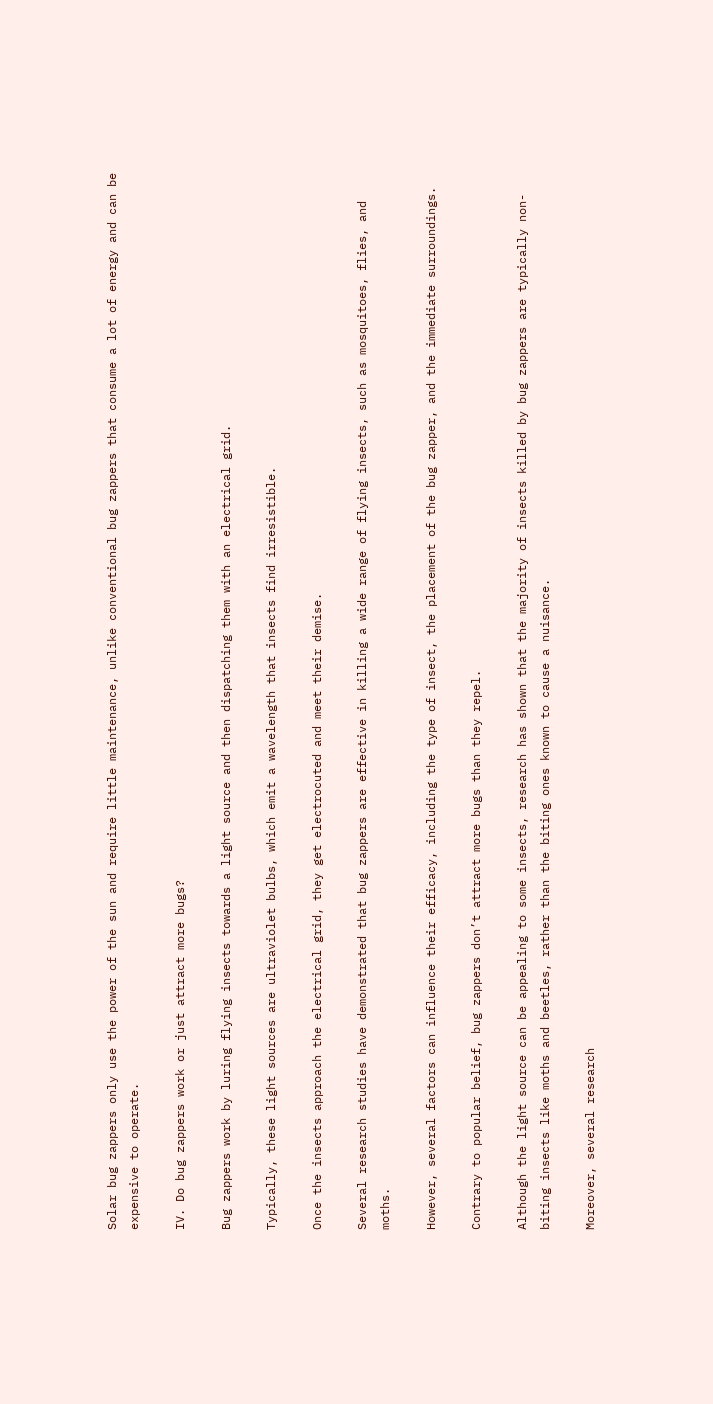Solar bug zappers only use the power of the sun and require little maintenance, unlike conventional bug zappers that consume a lot of energy and can be expensive to operate.

IV. Do bug zappers work or just attract more bugs?

Bug zappers work by luring flying insects towards a light source and then dispatching them with an electrical grid.

Typically, these light sources are ultraviolet bulbs, which emit a wavelength that insects find irresistible.

Once the insects approach the electrical grid, they get electrocuted and meet their demise.

Several research studies have demonstrated that bug zappers are effective in killing a wide range of flying insects, such as mosquitoes, flies, and moths.

However, several factors can influence their efficacy, including the type of insect, the placement of the bug zapper, and the immediate surroundings.

Contrary to popular belief, bug zappers don’t attract more bugs than they repel.

Although the light source can be appealing to some insects, research has shown that the majority of insects killed by bug zappers are typically non-biting insects like moths and beetles, rather than the biting ones known to cause a nuisance.

Moreover, several research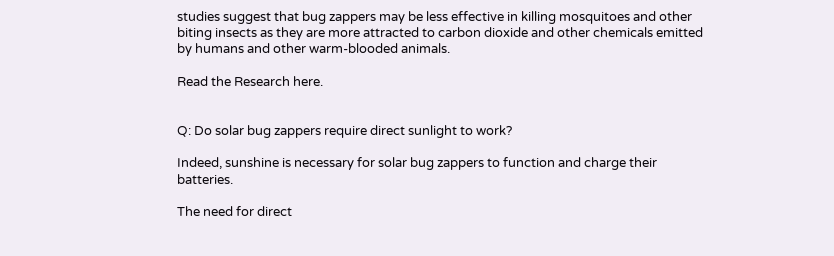studies suggest that bug zappers may be less effective in killing mosquitoes and other biting insects as they are more attracted to carbon dioxide and other chemicals emitted by humans and other warm-blooded animals.

Read the Research here.


Q: Do solar bug zappers require direct sunlight to work?

Indeed, sunshine is necessary for solar bug zappers to function and charge their batteries.

The need for direct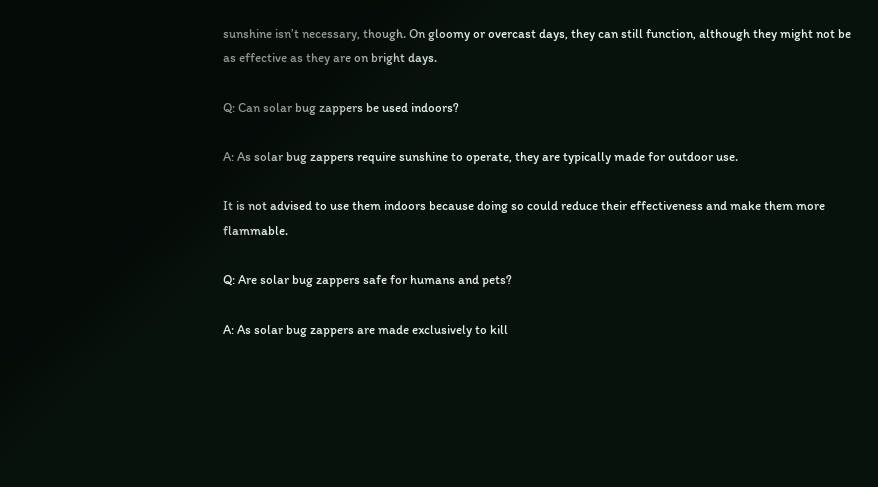sunshine isn’t necessary, though. On gloomy or overcast days, they can still function, although they might not be as effective as they are on bright days.

Q: Can solar bug zappers be used indoors?

A: As solar bug zappers require sunshine to operate, they are typically made for outdoor use.

It is not advised to use them indoors because doing so could reduce their effectiveness and make them more flammable.

Q: Are solar bug zappers safe for humans and pets?

A: As solar bug zappers are made exclusively to kill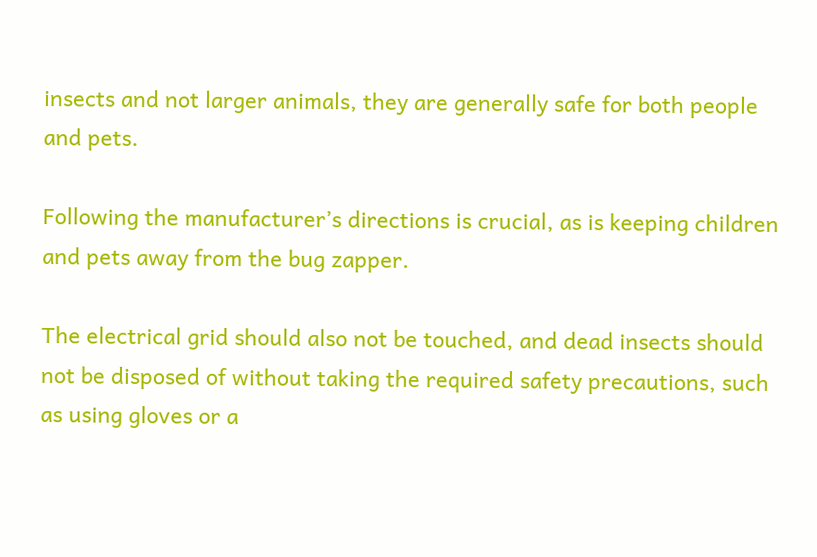insects and not larger animals, they are generally safe for both people and pets.

Following the manufacturer’s directions is crucial, as is keeping children and pets away from the bug zapper.

The electrical grid should also not be touched, and dead insects should not be disposed of without taking the required safety precautions, such as using gloves or a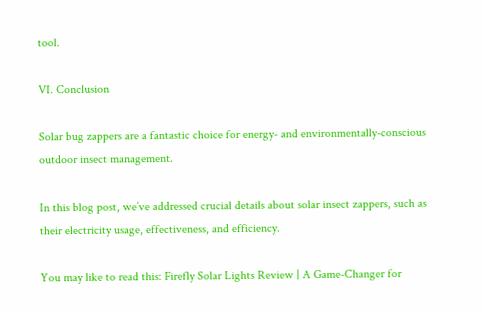tool.

VI. Conclusion

Solar bug zappers are a fantastic choice for energy- and environmentally-conscious outdoor insect management.

In this blog post, we’ve addressed crucial details about solar insect zappers, such as their electricity usage, effectiveness, and efficiency.

You may like to read this: Firefly Solar Lights Review | A Game-Changer for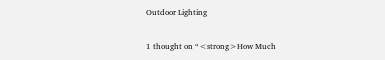Outdoor Lighting

1 thought on “<strong>How Much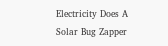Electricity Does A Solar Bug Zapper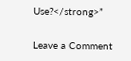Use?</strong>”

Leave a Comment